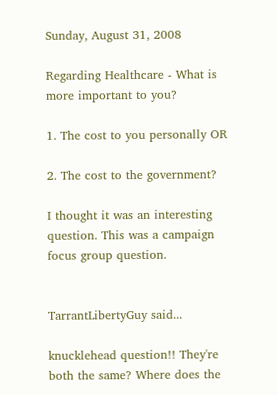Sunday, August 31, 2008

Regarding Healthcare - What is more important to you?

1. The cost to you personally OR

2. The cost to the government?

I thought it was an interesting question. This was a campaign focus group question.


TarrantLibertyGuy said...

knucklehead question!! They're both the same? Where does the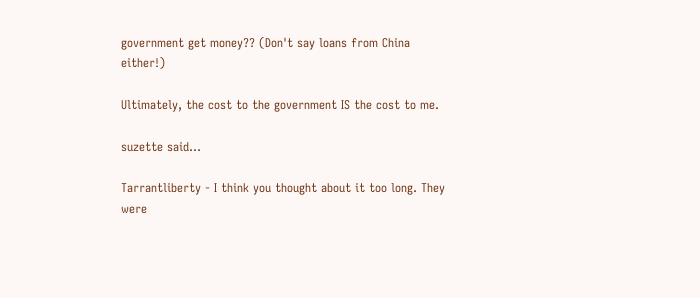government get money?? (Don't say loans from China either!)

Ultimately, the cost to the government IS the cost to me.

suzette said...

Tarrantliberty - I think you thought about it too long. They were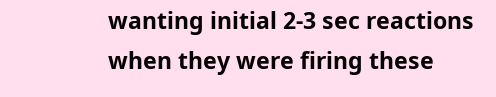wanting initial 2-3 sec reactions when they were firing these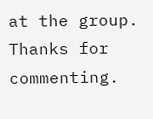at the group.
Thanks for commenting.